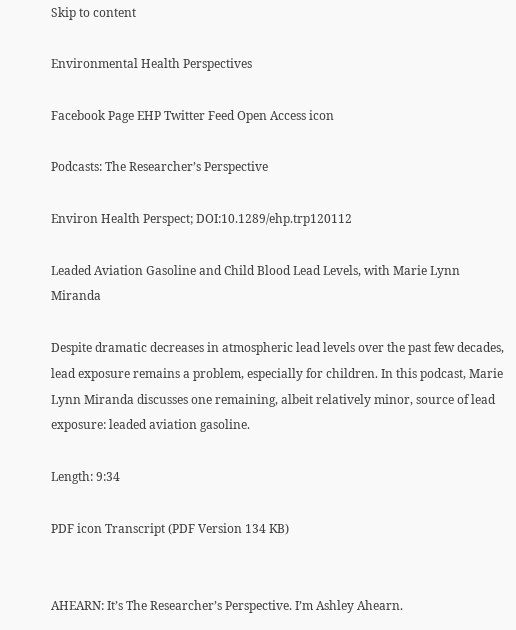Skip to content

Environmental Health Perspectives

Facebook Page EHP Twitter Feed Open Access icon

Podcasts: The Researcher’s Perspective

Environ Health Perspect; DOI:10.1289/ehp.trp120112

Leaded Aviation Gasoline and Child Blood Lead Levels, with Marie Lynn Miranda

Despite dramatic decreases in atmospheric lead levels over the past few decades, lead exposure remains a problem, especially for children. In this podcast, Marie Lynn Miranda discusses one remaining, albeit relatively minor, source of lead exposure: leaded aviation gasoline.

Length: 9:34

PDF icon Transcript (PDF Version 134 KB)


AHEARN: It’s The Researcher’s Perspective. I’m Ashley Ahearn.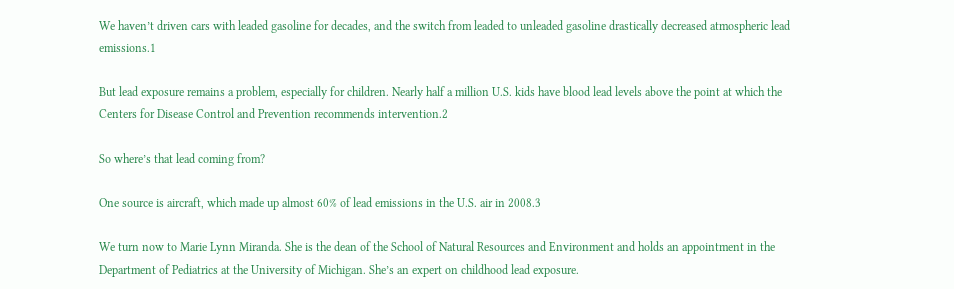We haven’t driven cars with leaded gasoline for decades, and the switch from leaded to unleaded gasoline drastically decreased atmospheric lead emissions.1

But lead exposure remains a problem, especially for children. Nearly half a million U.S. kids have blood lead levels above the point at which the Centers for Disease Control and Prevention recommends intervention.2

So where’s that lead coming from?

One source is aircraft, which made up almost 60% of lead emissions in the U.S. air in 2008.3

We turn now to Marie Lynn Miranda. She is the dean of the School of Natural Resources and Environment and holds an appointment in the Department of Pediatrics at the University of Michigan. She’s an expert on childhood lead exposure.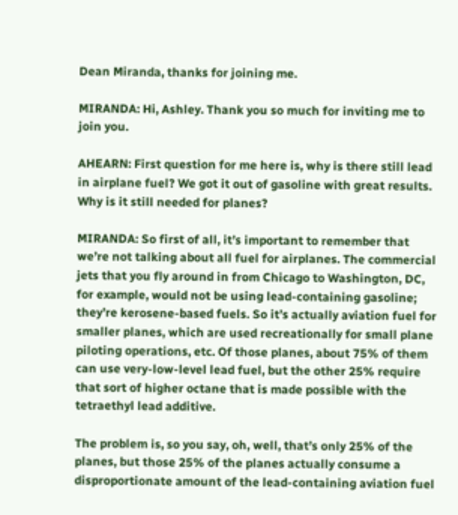Dean Miranda, thanks for joining me.

MIRANDA: Hi, Ashley. Thank you so much for inviting me to join you.

AHEARN: First question for me here is, why is there still lead in airplane fuel? We got it out of gasoline with great results. Why is it still needed for planes?

MIRANDA: So first of all, it’s important to remember that we’re not talking about all fuel for airplanes. The commercial jets that you fly around in from Chicago to Washington, DC, for example, would not be using lead-containing gasoline; they’re kerosene-based fuels. So it’s actually aviation fuel for smaller planes, which are used recreationally for small plane piloting operations, etc. Of those planes, about 75% of them can use very-low-level lead fuel, but the other 25% require that sort of higher octane that is made possible with the tetraethyl lead additive.

The problem is, so you say, oh, well, that’s only 25% of the planes, but those 25% of the planes actually consume a disproportionate amount of the lead-containing aviation fuel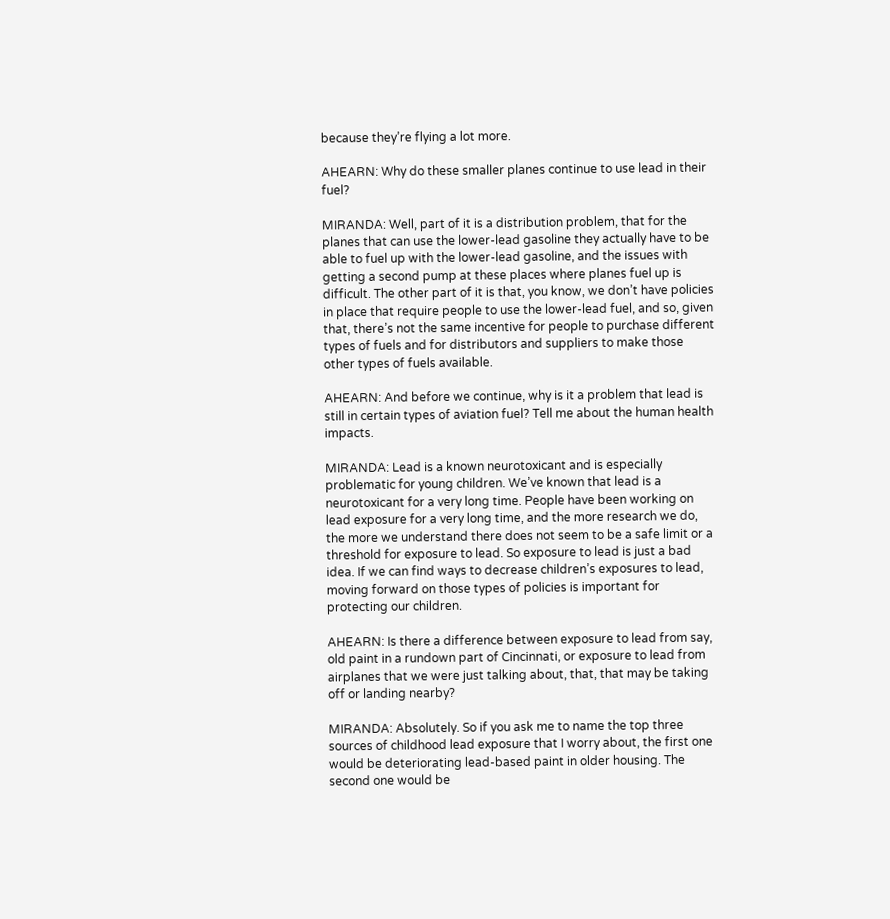because they’re flying a lot more.

AHEARN: Why do these smaller planes continue to use lead in their fuel?

MIRANDA: Well, part of it is a distribution problem, that for the planes that can use the lower-lead gasoline they actually have to be able to fuel up with the lower-lead gasoline, and the issues with getting a second pump at these places where planes fuel up is difficult. The other part of it is that, you know, we don’t have policies in place that require people to use the lower-lead fuel, and so, given that, there’s not the same incentive for people to purchase different types of fuels and for distributors and suppliers to make those other types of fuels available.

AHEARN: And before we continue, why is it a problem that lead is still in certain types of aviation fuel? Tell me about the human health impacts.

MIRANDA: Lead is a known neurotoxicant and is especially problematic for young children. We’ve known that lead is a neurotoxicant for a very long time. People have been working on lead exposure for a very long time, and the more research we do, the more we understand there does not seem to be a safe limit or a threshold for exposure to lead. So exposure to lead is just a bad idea. If we can find ways to decrease children’s exposures to lead, moving forward on those types of policies is important for protecting our children.

AHEARN: Is there a difference between exposure to lead from say, old paint in a rundown part of Cincinnati, or exposure to lead from airplanes that we were just talking about, that, that may be taking off or landing nearby?

MIRANDA: Absolutely. So if you ask me to name the top three sources of childhood lead exposure that I worry about, the first one would be deteriorating lead-based paint in older housing. The second one would be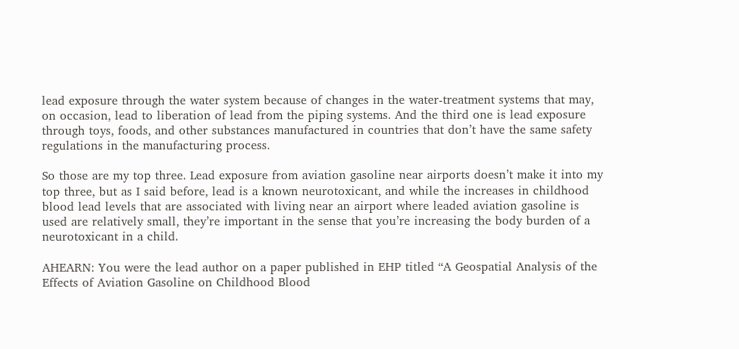lead exposure through the water system because of changes in the water-treatment systems that may, on occasion, lead to liberation of lead from the piping systems. And the third one is lead exposure through toys, foods, and other substances manufactured in countries that don’t have the same safety regulations in the manufacturing process.

So those are my top three. Lead exposure from aviation gasoline near airports doesn’t make it into my top three, but as I said before, lead is a known neurotoxicant, and while the increases in childhood blood lead levels that are associated with living near an airport where leaded aviation gasoline is used are relatively small, they’re important in the sense that you’re increasing the body burden of a neurotoxicant in a child.

AHEARN: You were the lead author on a paper published in EHP titled “A Geospatial Analysis of the Effects of Aviation Gasoline on Childhood Blood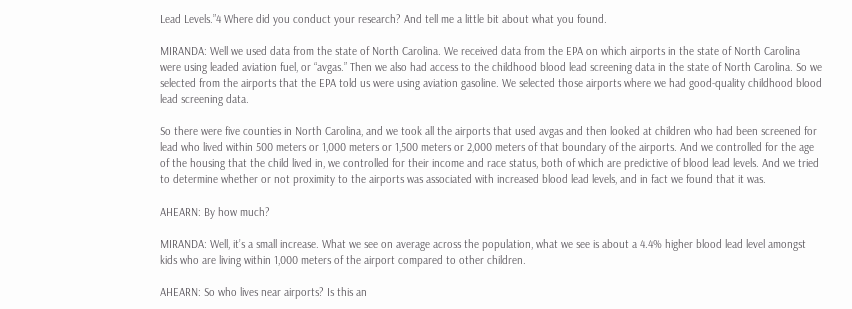Lead Levels.”4 Where did you conduct your research? And tell me a little bit about what you found.

MIRANDA: Well we used data from the state of North Carolina. We received data from the EPA on which airports in the state of North Carolina were using leaded aviation fuel, or “avgas.” Then we also had access to the childhood blood lead screening data in the state of North Carolina. So we selected from the airports that the EPA told us were using aviation gasoline. We selected those airports where we had good-quality childhood blood lead screening data.

So there were five counties in North Carolina, and we took all the airports that used avgas and then looked at children who had been screened for lead who lived within 500 meters or 1,000 meters or 1,500 meters or 2,000 meters of that boundary of the airports. And we controlled for the age of the housing that the child lived in, we controlled for their income and race status, both of which are predictive of blood lead levels. And we tried to determine whether or not proximity to the airports was associated with increased blood lead levels, and in fact we found that it was.

AHEARN: By how much?

MIRANDA: Well, it’s a small increase. What we see on average across the population, what we see is about a 4.4% higher blood lead level amongst kids who are living within 1,000 meters of the airport compared to other children.

AHEARN: So who lives near airports? Is this an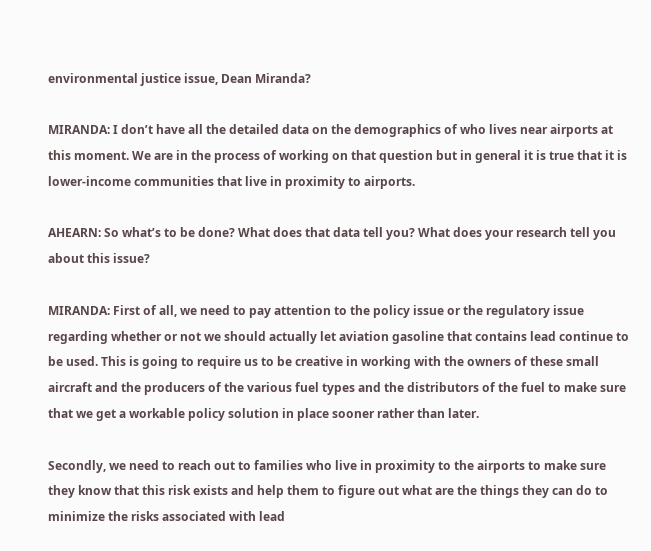environmental justice issue, Dean Miranda?

MIRANDA: I don’t have all the detailed data on the demographics of who lives near airports at this moment. We are in the process of working on that question but in general it is true that it is lower-income communities that live in proximity to airports.

AHEARN: So what’s to be done? What does that data tell you? What does your research tell you about this issue?

MIRANDA: First of all, we need to pay attention to the policy issue or the regulatory issue regarding whether or not we should actually let aviation gasoline that contains lead continue to be used. This is going to require us to be creative in working with the owners of these small aircraft and the producers of the various fuel types and the distributors of the fuel to make sure that we get a workable policy solution in place sooner rather than later.

Secondly, we need to reach out to families who live in proximity to the airports to make sure they know that this risk exists and help them to figure out what are the things they can do to minimize the risks associated with lead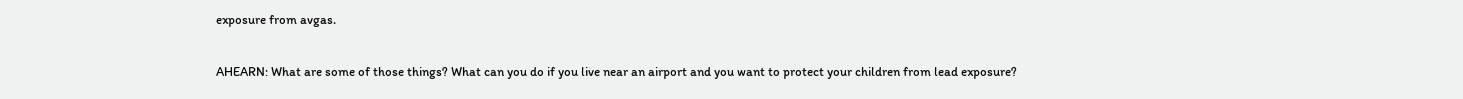exposure from avgas.

AHEARN: What are some of those things? What can you do if you live near an airport and you want to protect your children from lead exposure?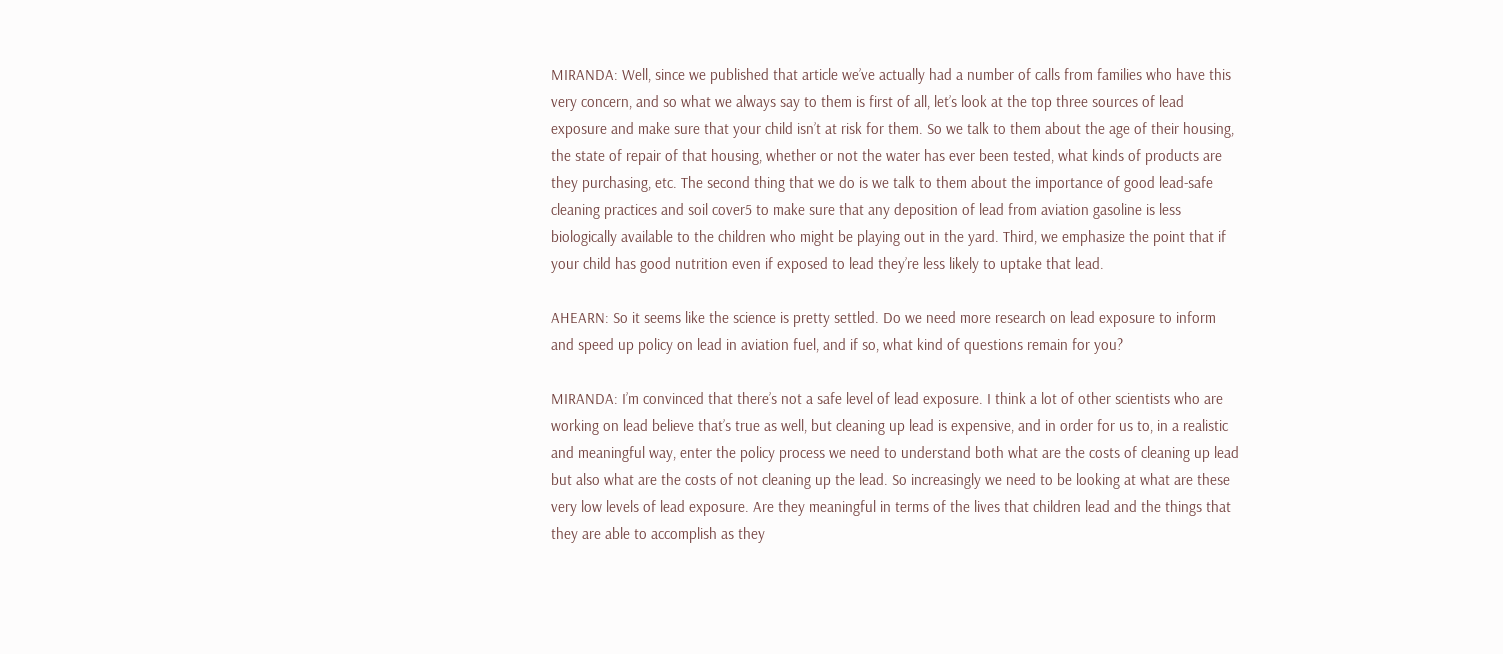MIRANDA: Well, since we published that article we’ve actually had a number of calls from families who have this very concern, and so what we always say to them is first of all, let’s look at the top three sources of lead exposure and make sure that your child isn’t at risk for them. So we talk to them about the age of their housing, the state of repair of that housing, whether or not the water has ever been tested, what kinds of products are they purchasing, etc. The second thing that we do is we talk to them about the importance of good lead-safe cleaning practices and soil cover5 to make sure that any deposition of lead from aviation gasoline is less biologically available to the children who might be playing out in the yard. Third, we emphasize the point that if your child has good nutrition even if exposed to lead they’re less likely to uptake that lead.

AHEARN: So it seems like the science is pretty settled. Do we need more research on lead exposure to inform and speed up policy on lead in aviation fuel, and if so, what kind of questions remain for you?

MIRANDA: I’m convinced that there’s not a safe level of lead exposure. I think a lot of other scientists who are working on lead believe that’s true as well, but cleaning up lead is expensive, and in order for us to, in a realistic and meaningful way, enter the policy process we need to understand both what are the costs of cleaning up lead but also what are the costs of not cleaning up the lead. So increasingly we need to be looking at what are these very low levels of lead exposure. Are they meaningful in terms of the lives that children lead and the things that they are able to accomplish as they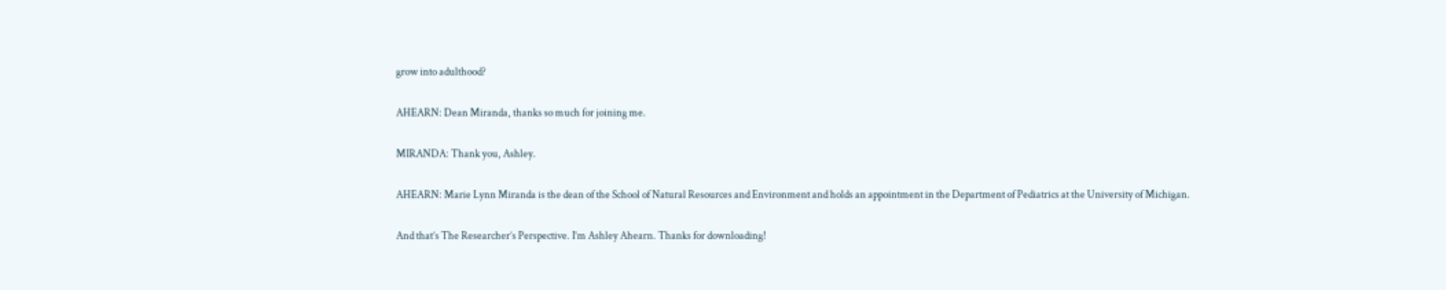grow into adulthood?

AHEARN: Dean Miranda, thanks so much for joining me.

MIRANDA: Thank you, Ashley.

AHEARN: Marie Lynn Miranda is the dean of the School of Natural Resources and Environment and holds an appointment in the Department of Pediatrics at the University of Michigan.

And that’s The Researcher’s Perspective. I’m Ashley Ahearn. Thanks for downloading!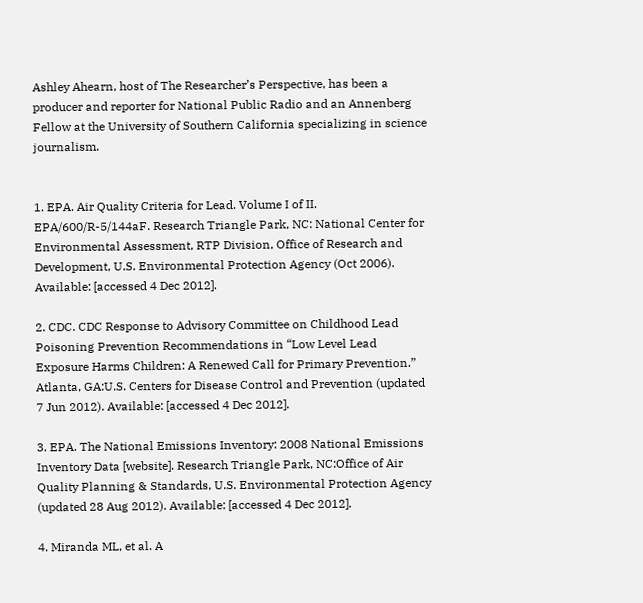Ashley Ahearn, host of The Researcher’s Perspective, has been a producer and reporter for National Public Radio and an Annenberg Fellow at the University of Southern California specializing in science journalism.


1. EPA. Air Quality Criteria for Lead. Volume I of II. EPA/600/R-5/144aF. Research Triangle Park, NC: National Center for Environmental Assessment, RTP Division, Office of Research and Development, U.S. Environmental Protection Agency (Oct 2006). Available: [accessed 4 Dec 2012].

2. CDC. CDC Response to Advisory Committee on Childhood Lead Poisoning Prevention Recommendations in “Low Level Lead Exposure Harms Children: A Renewed Call for Primary Prevention.” Atlanta, GA:U.S. Centers for Disease Control and Prevention (updated 7 Jun 2012). Available: [accessed 4 Dec 2012].

3. EPA. The National Emissions Inventory: 2008 National Emissions Inventory Data [website]. Research Triangle Park, NC:Office of Air Quality Planning & Standards, U.S. Environmental Protection Agency (updated 28 Aug 2012). Available: [accessed 4 Dec 2012].

4. Miranda ML, et al. A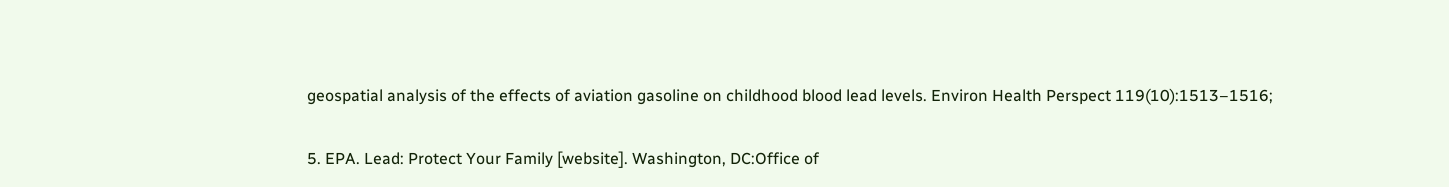geospatial analysis of the effects of aviation gasoline on childhood blood lead levels. Environ Health Perspect 119(10):1513–1516;

5. EPA. Lead: Protect Your Family [website]. Washington, DC:Office of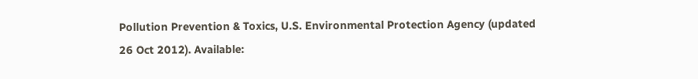Pollution Prevention & Toxics, U.S. Environmental Protection Agency (updated 26 Oct 2012). Available: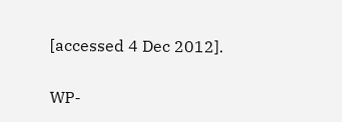[accessed 4 Dec 2012].


WP-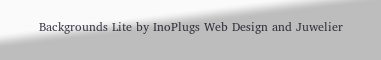Backgrounds Lite by InoPlugs Web Design and Juwelier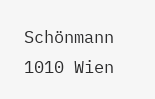Schönmann 1010 Wien